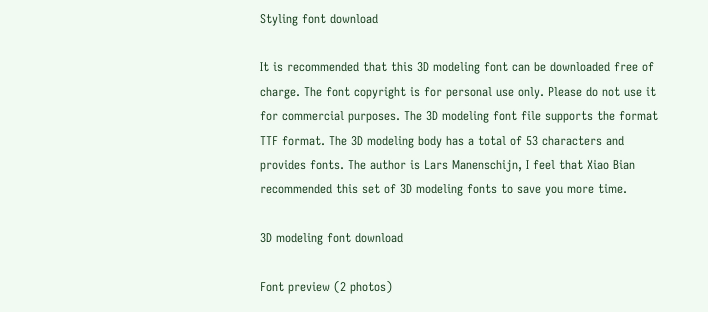Styling font download

It is recommended that this 3D modeling font can be downloaded free of charge. The font copyright is for personal use only. Please do not use it for commercial purposes. The 3D modeling font file supports the format TTF format. The 3D modeling body has a total of 53 characters and provides fonts. The author is Lars Manenschijn, I feel that Xiao Bian recommended this set of 3D modeling fonts to save you more time.

3D modeling font download

Font preview (2 photos)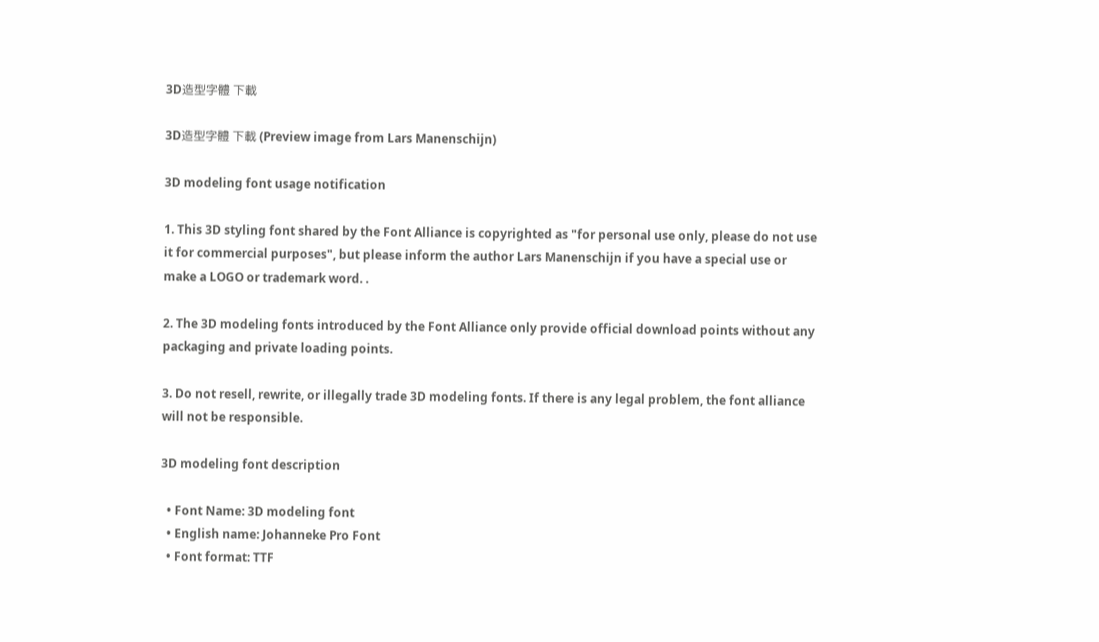3D造型字體 下載

3D造型字體 下載 (Preview image from Lars Manenschijn)

3D modeling font usage notification

1. This 3D styling font shared by the Font Alliance is copyrighted as "for personal use only, please do not use it for commercial purposes", but please inform the author Lars Manenschijn if you have a special use or make a LOGO or trademark word. .

2. The 3D modeling fonts introduced by the Font Alliance only provide official download points without any packaging and private loading points.

3. Do not resell, rewrite, or illegally trade 3D modeling fonts. If there is any legal problem, the font alliance will not be responsible.

3D modeling font description

  • Font Name: 3D modeling font
  • English name: Johanneke Pro Font
  • Font format: TTF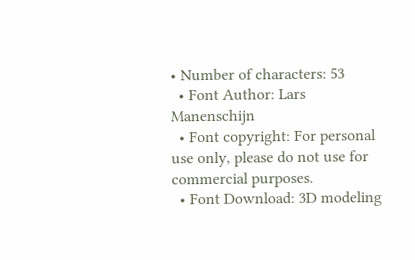• Number of characters: 53
  • Font Author: Lars Manenschijn
  • Font copyright: For personal use only, please do not use for commercial purposes.
  • Font Download: 3D modeling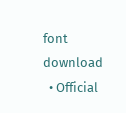font download
  • Official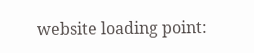website loading point: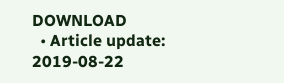DOWNLOAD
  • Article update: 2019-08-22